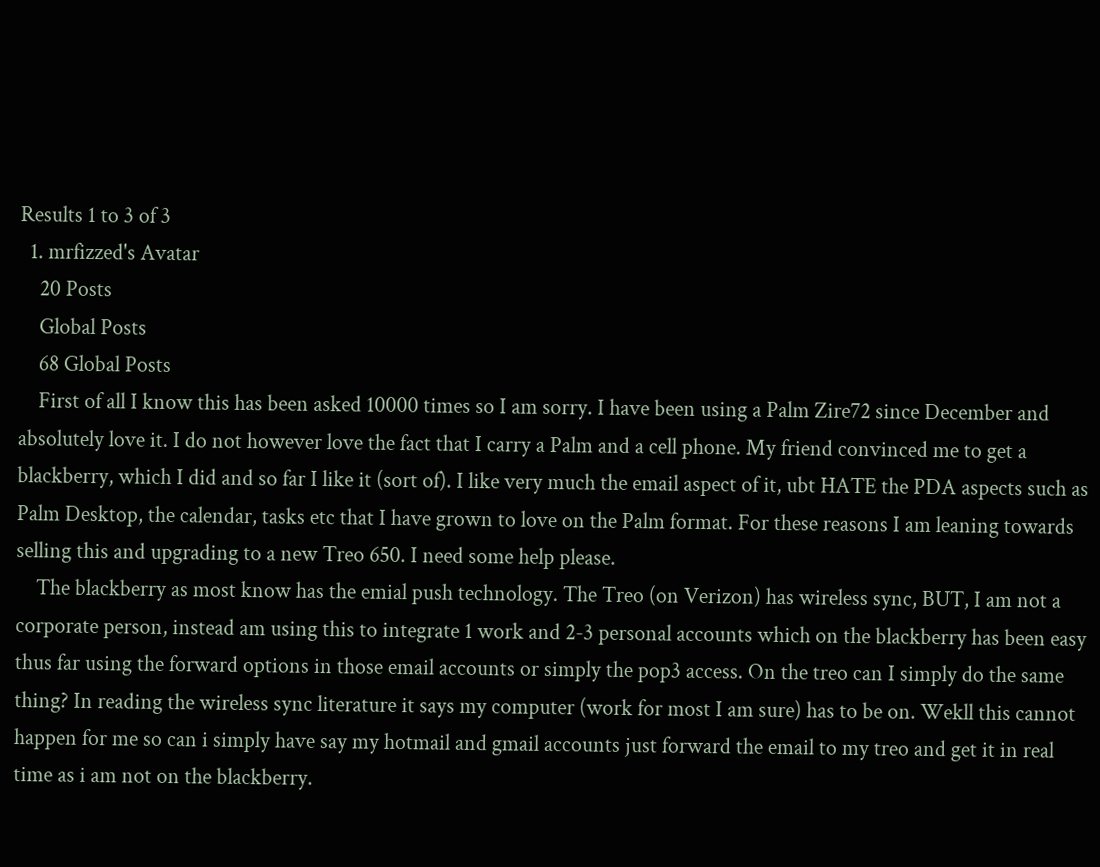Results 1 to 3 of 3
  1. mrfizzed's Avatar
    20 Posts
    Global Posts
    68 Global Posts
    First of all I know this has been asked 10000 times so I am sorry. I have been using a Palm Zire72 since December and absolutely love it. I do not however love the fact that I carry a Palm and a cell phone. My friend convinced me to get a blackberry, which I did and so far I like it (sort of). I like very much the email aspect of it, ubt HATE the PDA aspects such as Palm Desktop, the calendar, tasks etc that I have grown to love on the Palm format. For these reasons I am leaning towards selling this and upgrading to a new Treo 650. I need some help please.
    The blackberry as most know has the emial push technology. The Treo (on Verizon) has wireless sync, BUT, I am not a corporate person, instead am using this to integrate 1 work and 2-3 personal accounts which on the blackberry has been easy thus far using the forward options in those email accounts or simply the pop3 access. On the treo can I simply do the same thing? In reading the wireless sync literature it says my computer (work for most I am sure) has to be on. Wekll this cannot happen for me so can i simply have say my hotmail and gmail accounts just forward the email to my treo and get it in real time as i am not on the blackberry.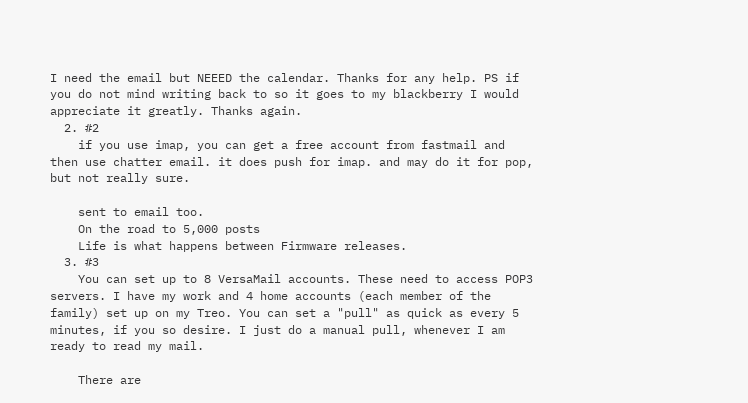I need the email but NEEED the calendar. Thanks for any help. PS if you do not mind writing back to so it goes to my blackberry I would appreciate it greatly. Thanks again.
  2. #2
    if you use imap, you can get a free account from fastmail and then use chatter email. it does push for imap. and may do it for pop, but not really sure.

    sent to email too.
    On the road to 5,000 posts
    Life is what happens between Firmware releases.
  3. #3
    You can set up to 8 VersaMail accounts. These need to access POP3 servers. I have my work and 4 home accounts (each member of the family) set up on my Treo. You can set a "pull" as quick as every 5 minutes, if you so desire. I just do a manual pull, whenever I am ready to read my mail.

    There are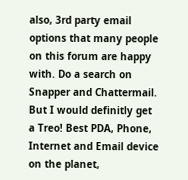also, 3rd party email options that many people on this forum are happy with. Do a search on Snapper and Chattermail. But I would definitly get a Treo! Best PDA, Phone, Internet and Email device on the planet,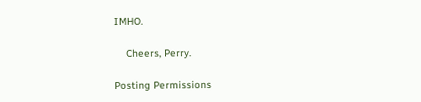IMHO.

    Cheers, Perry.

Posting Permissions